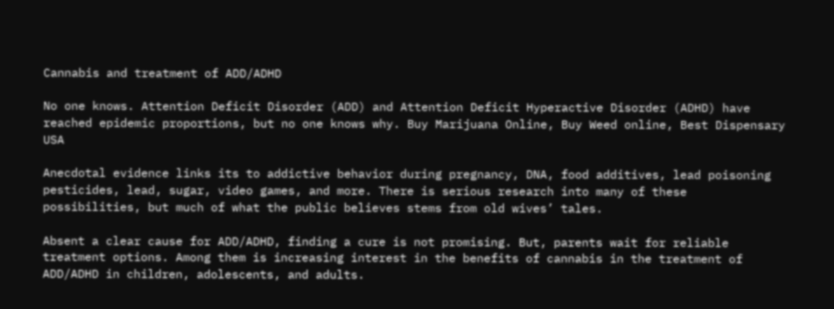Cannabis and treatment of ADD/ADHD

No one knows. Attention Deficit Disorder (ADD) and Attention Deficit Hyperactive Disorder (ADHD) have reached epidemic proportions, but no one knows why. Buy Marijuana Online, Buy Weed online, Best Dispensary USA

Anecdotal evidence links its to addictive behavior during pregnancy, DNA, food additives, lead poisoning pesticides, lead, sugar, video games, and more. There is serious research into many of these possibilities, but much of what the public believes stems from old wives’ tales.

Absent a clear cause for ADD/ADHD, finding a cure is not promising. But, parents wait for reliable treatment options. Among them is increasing interest in the benefits of cannabis in the treatment of ADD/ADHD in children, adolescents, and adults.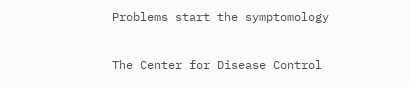Problems start the symptomology

The Center for Disease Control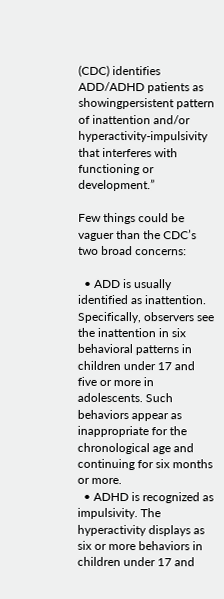(CDC) identifies ADD/ADHD patients as showingpersistent pattern of inattention and/or hyperactivity-impulsivity that interferes with functioning or development.”

Few things could be vaguer than the CDC’s two broad concerns:

  • ADD is usually identified as inattention. Specifically, observers see the inattention in six behavioral patterns in children under 17 and five or more in adolescents. Such behaviors appear as inappropriate for the chronological age and continuing for six months or more.
  • ADHD is recognized as impulsivity. The hyperactivity displays as six or more behaviors in children under 17 and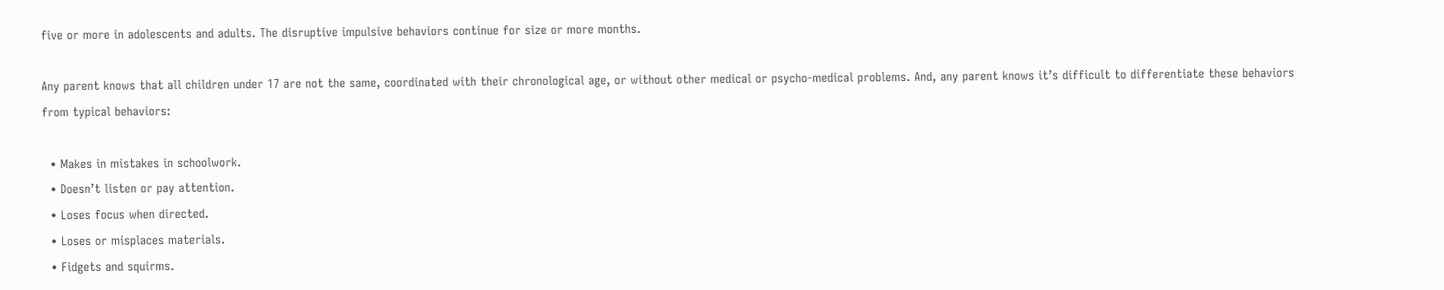five or more in adolescents and adults. The disruptive impulsive behaviors continue for size or more months.

Any parent knows that all children under 17 are not the same, coordinated with their chronological age, or without other medical or psycho-medical problems. And, any parent knows it’s difficult to differentiate these behaviors from typical behaviors:

  • Makes in mistakes in schoolwork.
  • Doesn’t listen or pay attention.
  • Loses focus when directed.
  • Loses or misplaces materials.
  • Fidgets and squirms.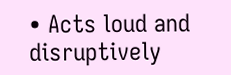• Acts loud and disruptively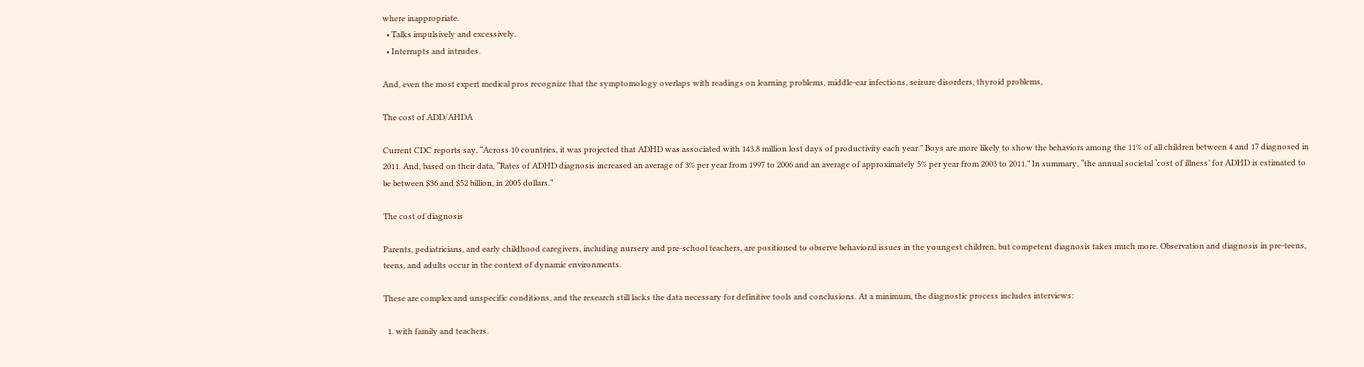where inappropriate.
  • Talks impulsively and excessively.
  • Interrupts and intrudes.

And, even the most expert medical pros recognize that the symptomology overlaps with readings on learning problems, middle-ear infections, seizure disorders, thyroid problems,

The cost of ADD/AHDA

Current CDC reports say, “Across 10 countries, it was projected that ADHD was associated with 143.8 million lost days of productivity each year.” Boys are more likely to show the behaviors among the 11% of all children between 4 and 17 diagnosed in 2011. And, based on their data, “Rates of ADHD diagnosis increased an average of 3% per year from 1997 to 2006 and an average of approximately 5% per year from 2003 to 2011.” In summary, “the annual societal ‘cost of illness’ for ADHD is estimated to be between $36 and $52 billion, in 2005 dollars.”

The cost of diagnosis

Parents, pediatricians, and early childhood caregivers, including nursery and pre-school teachers, are positioned to observe behavioral issues in the youngest children, but competent diagnosis takes much more. Observation and diagnosis in pre-teens, teens, and adults occur in the context of dynamic environments.

These are complex and unspecific conditions, and the research still lacks the data necessary for definitive tools and conclusions. At a minimum, the diagnostic process includes interviews:

  1. with family and teachers.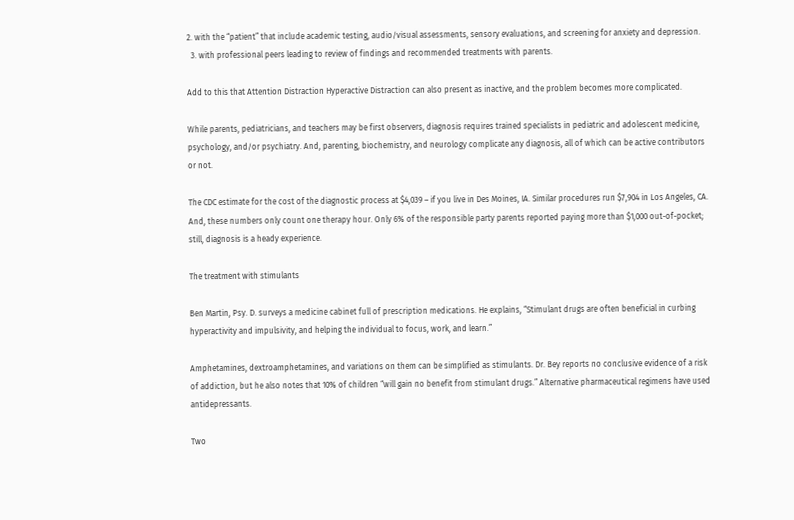2. with the “patient” that include academic testing, audio/visual assessments, sensory evaluations, and screening for anxiety and depression.
  3. with professional peers leading to review of findings and recommended treatments with parents.

Add to this that Attention Distraction Hyperactive Distraction can also present as inactive, and the problem becomes more complicated.

While parents, pediatricians, and teachers may be first observers, diagnosis requires trained specialists in pediatric and adolescent medicine, psychology, and/or psychiatry. And, parenting, biochemistry, and neurology complicate any diagnosis, all of which can be active contributors or not.

The CDC estimate for the cost of the diagnostic process at $4,039 – if you live in Des Moines, IA. Similar procedures run $7,904 in Los Angeles, CA. And, these numbers only count one therapy hour. Only 6% of the responsible party parents reported paying more than $1,000 out-of-pocket; still, diagnosis is a heady experience.

The treatment with stimulants

Ben Martin, Psy. D. surveys a medicine cabinet full of prescription medications. He explains, “Stimulant drugs are often beneficial in curbing hyperactivity and impulsivity, and helping the individual to focus, work, and learn.”

Amphetamines, dextroamphetamines, and variations on them can be simplified as stimulants. Dr. Bey reports no conclusive evidence of a risk of addiction, but he also notes that 10% of children “will gain no benefit from stimulant drugs.” Alternative pharmaceutical regimens have used antidepressants.

Two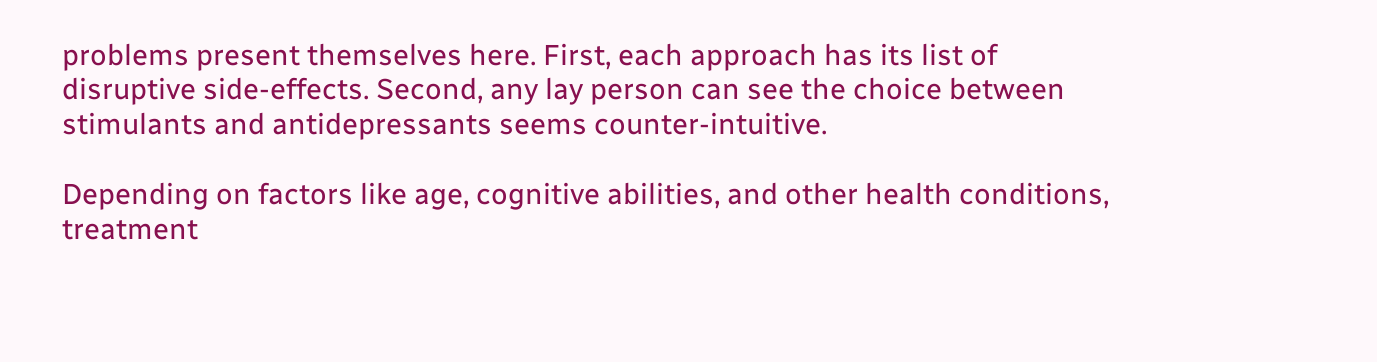problems present themselves here. First, each approach has its list of disruptive side-effects. Second, any lay person can see the choice between stimulants and antidepressants seems counter-intuitive.

Depending on factors like age, cognitive abilities, and other health conditions, treatment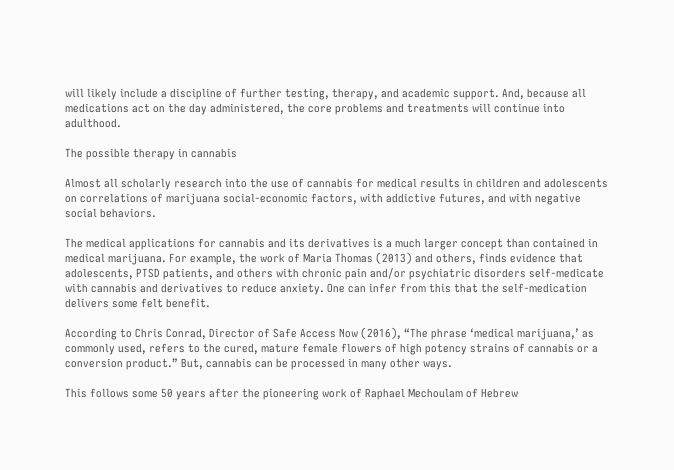will likely include a discipline of further testing, therapy, and academic support. And, because all medications act on the day administered, the core problems and treatments will continue into adulthood.

The possible therapy in cannabis

Almost all scholarly research into the use of cannabis for medical results in children and adolescents on correlations of marijuana social-economic factors, with addictive futures, and with negative social behaviors.

The medical applications for cannabis and its derivatives is a much larger concept than contained in medical marijuana. For example, the work of Maria Thomas (2013) and others, finds evidence that adolescents, PTSD patients, and others with chronic pain and/or psychiatric disorders self-medicate with cannabis and derivatives to reduce anxiety. One can infer from this that the self-medication delivers some felt benefit.

According to Chris Conrad, Director of Safe Access Now (2016), “The phrase ‘medical marijuana,’ as commonly used, refers to the cured, mature female flowers of high potency strains of cannabis or a conversion product.” But, cannabis can be processed in many other ways.

This follows some 50 years after the pioneering work of Raphael Mechoulam of Hebrew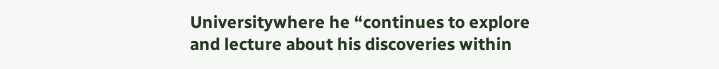Universitywhere he “continues to explore and lecture about his discoveries within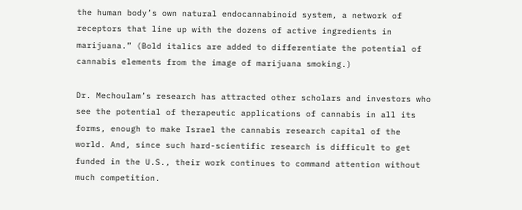the human body’s own natural endocannabinoid system, a network of receptors that line up with the dozens of active ingredients in marijuana.” (Bold italics are added to differentiate the potential of cannabis elements from the image of marijuana smoking.)

Dr. Mechoulam’s research has attracted other scholars and investors who see the potential of therapeutic applications of cannabis in all its forms, enough to make Israel the cannabis research capital of the world. And, since such hard-scientific research is difficult to get funded in the U.S., their work continues to command attention without much competition.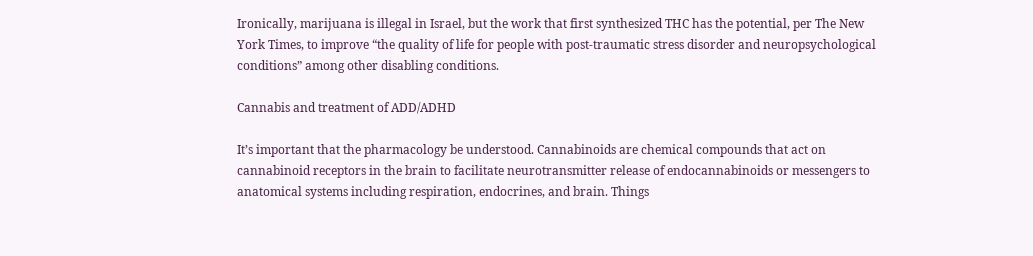Ironically, marijuana is illegal in Israel, but the work that first synthesized THC has the potential, per The New York Times, to improve “the quality of life for people with post-traumatic stress disorder and neuropsychological conditions” among other disabling conditions.

Cannabis and treatment of ADD/ADHD

It’s important that the pharmacology be understood. Cannabinoids are chemical compounds that act on cannabinoid receptors in the brain to facilitate neurotransmitter release of endocannabinoids or messengers to anatomical systems including respiration, endocrines, and brain. Things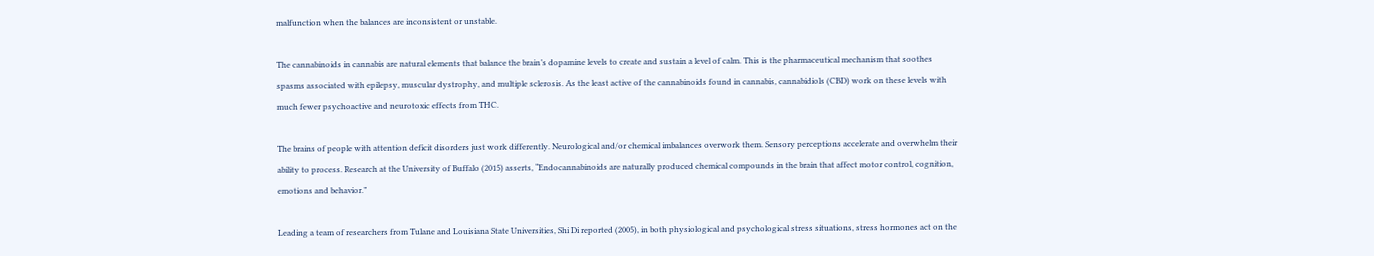malfunction when the balances are inconsistent or unstable.

The cannabinoids in cannabis are natural elements that balance the brain’s dopamine levels to create and sustain a level of calm. This is the pharmaceutical mechanism that soothes spasms associated with epilepsy, muscular dystrophy, and multiple sclerosis. As the least active of the cannabinoids found in cannabis, cannabidiols (CBD) work on these levels with much fewer psychoactive and neurotoxic effects from THC.

The brains of people with attention deficit disorders just work differently. Neurological and/or chemical imbalances overwork them. Sensory perceptions accelerate and overwhelm their ability to process. Research at the University of Buffalo (2015) asserts, “Endocannabinoids are naturally produced chemical compounds in the brain that affect motor control, cognition, emotions and behavior.”

Leading a team of researchers from Tulane and Louisiana State Universities, Shi Di reported (2005), in both physiological and psychological stress situations, stress hormones act on the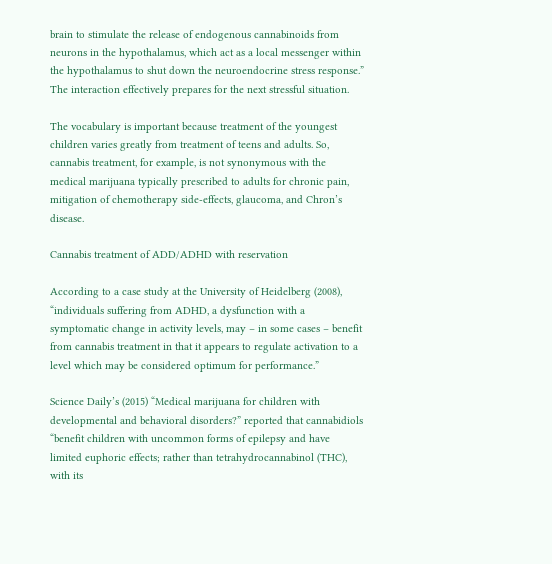brain to stimulate the release of endogenous cannabinoids from neurons in the hypothalamus, which act as a local messenger within the hypothalamus to shut down the neuroendocrine stress response.” The interaction effectively prepares for the next stressful situation.

The vocabulary is important because treatment of the youngest children varies greatly from treatment of teens and adults. So, cannabis treatment, for example, is not synonymous with the medical marijuana typically prescribed to adults for chronic pain, mitigation of chemotherapy side-effects, glaucoma, and Chron’s disease.

Cannabis treatment of ADD/ADHD with reservation

According to a case study at the University of Heidelberg (2008), “individuals suffering from ADHD, a dysfunction with a symptomatic change in activity levels, may – in some cases – benefit from cannabis treatment in that it appears to regulate activation to a level which may be considered optimum for performance.”

Science Daily’s (2015) “Medical marijuana for children with developmental and behavioral disorders?” reported that cannabidiols “benefit children with uncommon forms of epilepsy and have limited euphoric effects; rather than tetrahydrocannabinol (THC), with its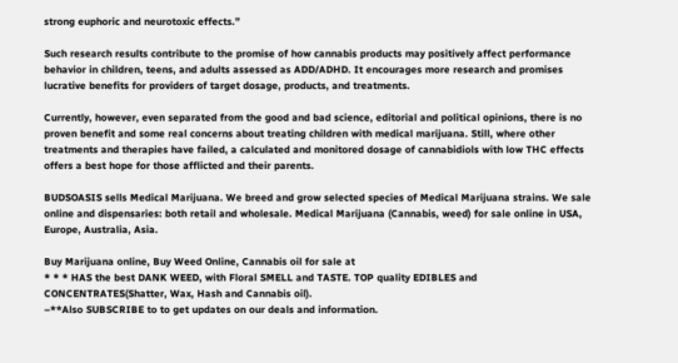strong euphoric and neurotoxic effects.”

Such research results contribute to the promise of how cannabis products may positively affect performance behavior in children, teens, and adults assessed as ADD/ADHD. It encourages more research and promises lucrative benefits for providers of target dosage, products, and treatments.

Currently, however, even separated from the good and bad science, editorial and political opinions, there is no proven benefit and some real concerns about treating children with medical marijuana. Still, where other treatments and therapies have failed, a calculated and monitored dosage of cannabidiols with low THC effects offers a best hope for those afflicted and their parents.

BUDSOASIS sells Medical Marijuana. We breed and grow selected species of Medical Marijuana strains. We sale online and dispensaries: both retail and wholesale. Medical Marijuana (Cannabis, weed) for sale online in USA, Europe, Australia, Asia.

Buy Marijuana online, Buy Weed Online, Cannabis oil for sale at
* * * HAS the best DANK WEED, with Floral SMELL and TASTE. TOP quality EDIBLES and CONCENTRATES(Shatter, Wax, Hash and Cannabis oil).
–**Also SUBSCRIBE to to get updates on our deals and information.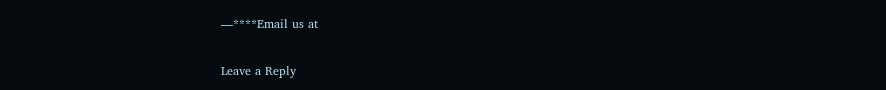—****Email us at

Leave a Reply